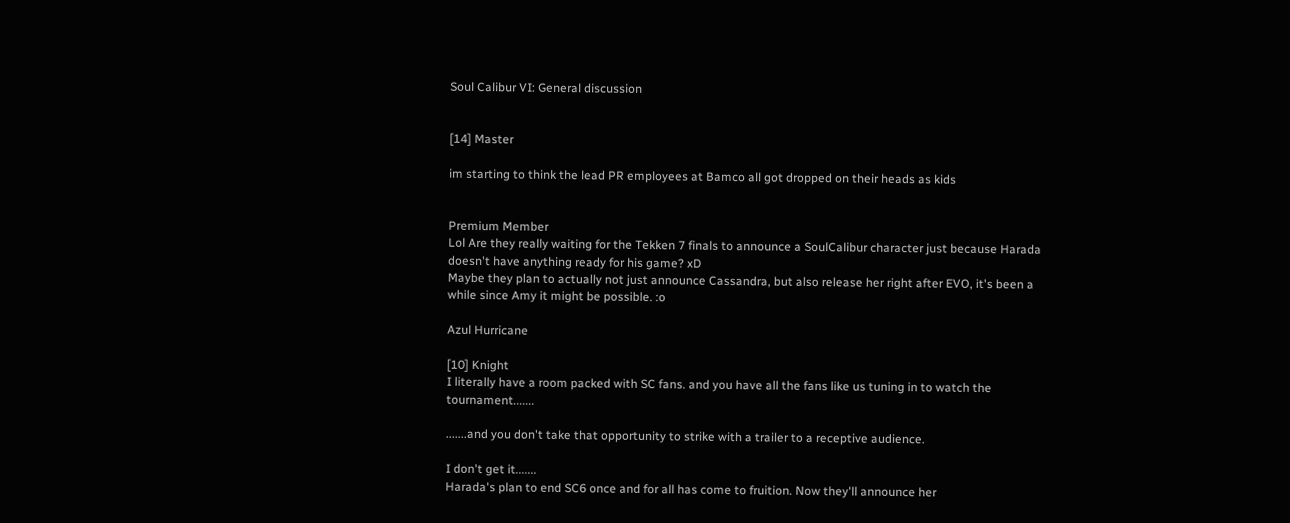Soul Calibur VI: General discussion


[14] Master

im starting to think the lead PR employees at Bamco all got dropped on their heads as kids


Premium Member
Lol Are they really waiting for the Tekken 7 finals to announce a SoulCalibur character just because Harada doesn't have anything ready for his game? xD
Maybe they plan to actually not just announce Cassandra, but also release her right after EVO, it's been a while since Amy it might be possible. :o

Azul Hurricane

[10] Knight
I literally have a room packed with SC fans. and you have all the fans like us tuning in to watch the tournament.......

.......and you don't take that opportunity to strike with a trailer to a receptive audience.

I don't get it.......
Harada's plan to end SC6 once and for all has come to fruition. Now they'll announce her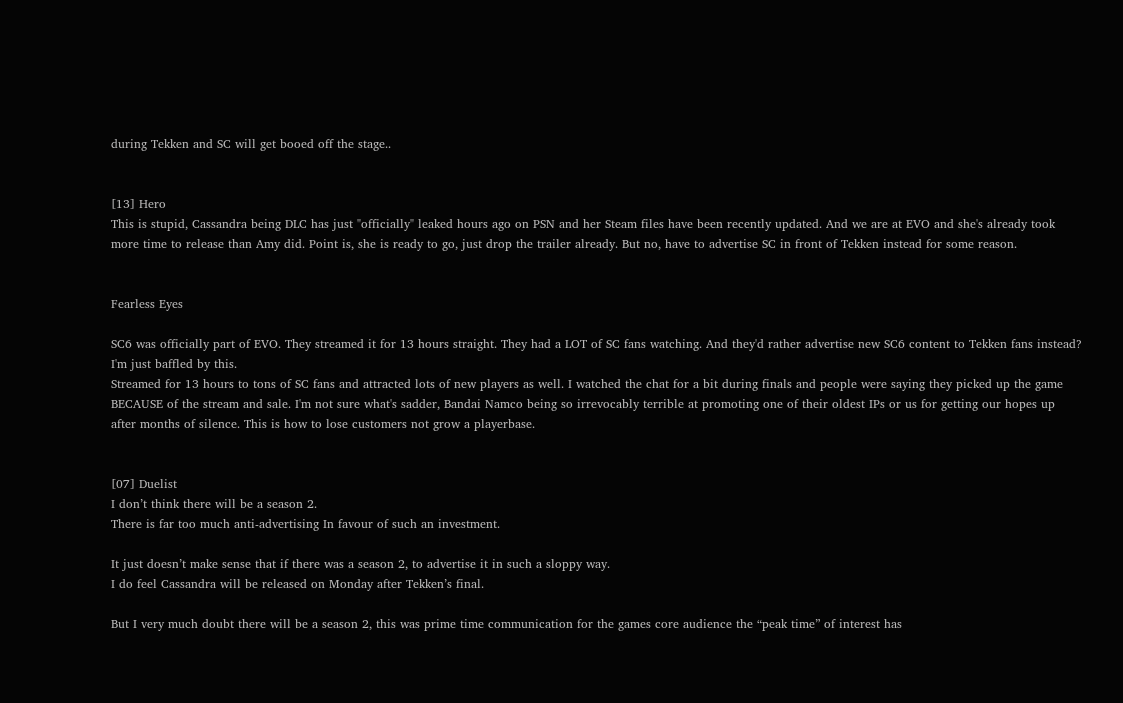during Tekken and SC will get booed off the stage..


[13] Hero
This is stupid, Cassandra being DLC has just "officially" leaked hours ago on PSN and her Steam files have been recently updated. And we are at EVO and she's already took more time to release than Amy did. Point is, she is ready to go, just drop the trailer already. But no, have to advertise SC in front of Tekken instead for some reason.


Fearless Eyes

SC6 was officially part of EVO. They streamed it for 13 hours straight. They had a LOT of SC fans watching. And they'd rather advertise new SC6 content to Tekken fans instead? I'm just baffled by this.
Streamed for 13 hours to tons of SC fans and attracted lots of new players as well. I watched the chat for a bit during finals and people were saying they picked up the game BECAUSE of the stream and sale. I'm not sure what's sadder, Bandai Namco being so irrevocably terrible at promoting one of their oldest IPs or us for getting our hopes up after months of silence. This is how to lose customers not grow a playerbase.


[07] Duelist
I don’t think there will be a season 2.
There is far too much anti-advertising In favour of such an investment.

It just doesn’t make sense that if there was a season 2, to advertise it in such a sloppy way.
I do feel Cassandra will be released on Monday after Tekken’s final.

But I very much doubt there will be a season 2, this was prime time communication for the games core audience the “peak time” of interest has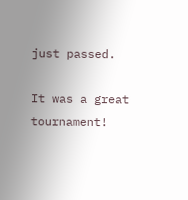just passed.

It was a great tournament!